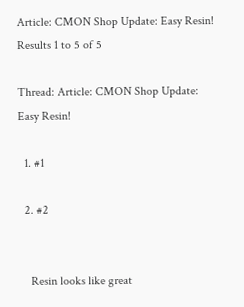Article: CMON Shop Update: Easy Resin!
Results 1 to 5 of 5

Thread: Article: CMON Shop Update: Easy Resin!

  1. #1

  2. #2


    Resin looks like great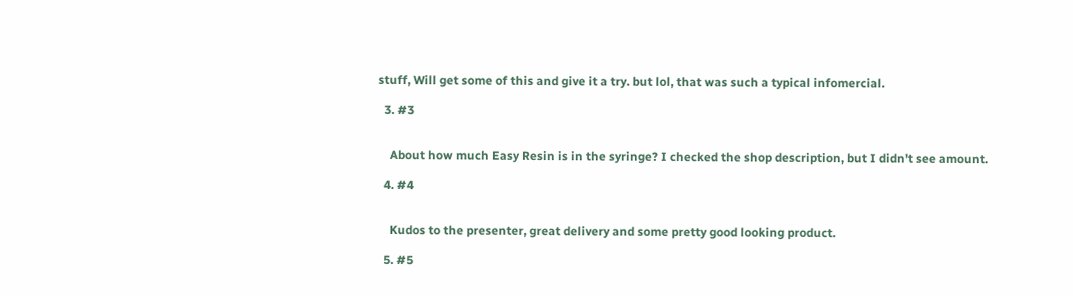stuff, Will get some of this and give it a try. but lol, that was such a typical infomercial.

  3. #3


    About how much Easy Resin is in the syringe? I checked the shop description, but I didn't see amount.

  4. #4


    Kudos to the presenter, great delivery and some pretty good looking product.

  5. #5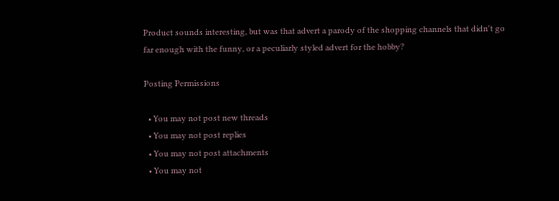Product sounds interesting, but was that advert a parody of the shopping channels that didn't go far enough with the funny, or a peculiarly styled advert for the hobby?

Posting Permissions

  • You may not post new threads
  • You may not post replies
  • You may not post attachments
  • You may not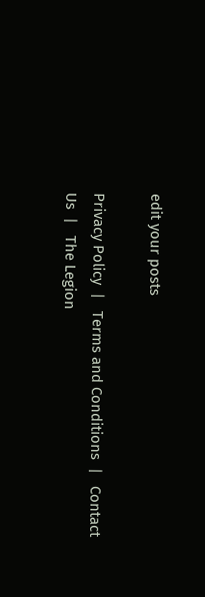edit your posts

Privacy Policy  |   Terms and Conditions  |   Contact Us  |   The Legion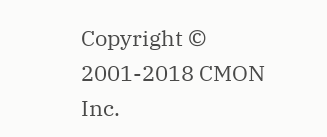Copyright © 2001-2018 CMON Inc.